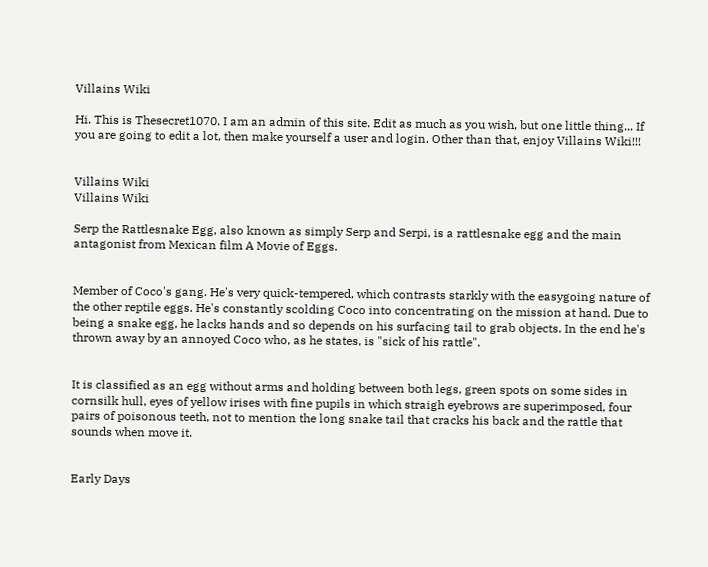Villains Wiki

Hi. This is Thesecret1070. I am an admin of this site. Edit as much as you wish, but one little thing... If you are going to edit a lot, then make yourself a user and login. Other than that, enjoy Villains Wiki!!!


Villains Wiki
Villains Wiki

Serp the Rattlesnake Egg, also known as simply Serp and Serpi, is a rattlesnake egg and the main antagonist from Mexican film A Movie of Eggs.


Member of Coco's gang. He's very quick-tempered, which contrasts starkly with the easygoing nature of the other reptile eggs. He's constantly scolding Coco into concentrating on the mission at hand. Due to being a snake egg, he lacks hands and so depends on his surfacing tail to grab objects. In the end he's thrown away by an annoyed Coco who, as he states, is "sick of his rattle".


It is classified as an egg without arms and holding between both legs, green spots on some sides in cornsilk hull, eyes of yellow irises with fine pupils in which straigh eyebrows are superimposed, four pairs of poisonous teeth, not to mention the long snake tail that cracks his back and the rattle that sounds when move it.


Early Days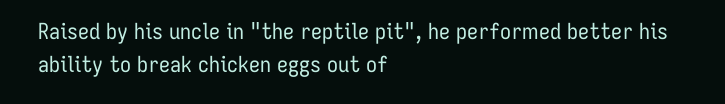Raised by his uncle in "the reptile pit", he performed better his ability to break chicken eggs out of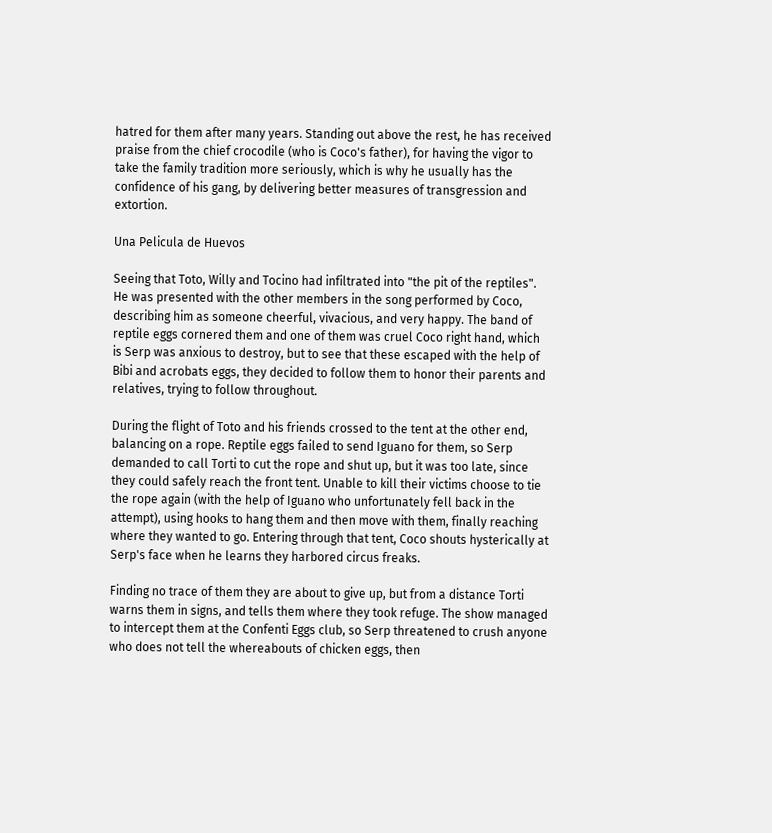hatred for them after many years. Standing out above the rest, he has received praise from the chief crocodile (who is Coco's father), for having the vigor to take the family tradition more seriously, which is why he usually has the confidence of his gang, by delivering better measures of transgression and extortion.

Una Pelicula de Huevos

Seeing that Toto, Willy and Tocino had infiltrated into "the pit of the reptiles". He was presented with the other members in the song performed by Coco, describing him as someone cheerful, vivacious, and very happy. The band of reptile eggs cornered them and one of them was cruel Coco right hand, which is Serp was anxious to destroy, but to see that these escaped with the help of Bibi and acrobats eggs, they decided to follow them to honor their parents and relatives, trying to follow throughout.

During the flight of Toto and his friends crossed to the tent at the other end, balancing on a rope. Reptile eggs failed to send Iguano for them, so Serp demanded to call Torti to cut the rope and shut up, but it was too late, since they could safely reach the front tent. Unable to kill their victims choose to tie the rope again (with the help of Iguano who unfortunately fell back in the attempt), using hooks to hang them and then move with them, finally reaching where they wanted to go. Entering through that tent, Coco shouts hysterically at Serp's face when he learns they harbored circus freaks.

Finding no trace of them they are about to give up, but from a distance Torti warns them in signs, and tells them where they took refuge. The show managed to intercept them at the Confenti Eggs club, so Serp threatened to crush anyone who does not tell the whereabouts of chicken eggs, then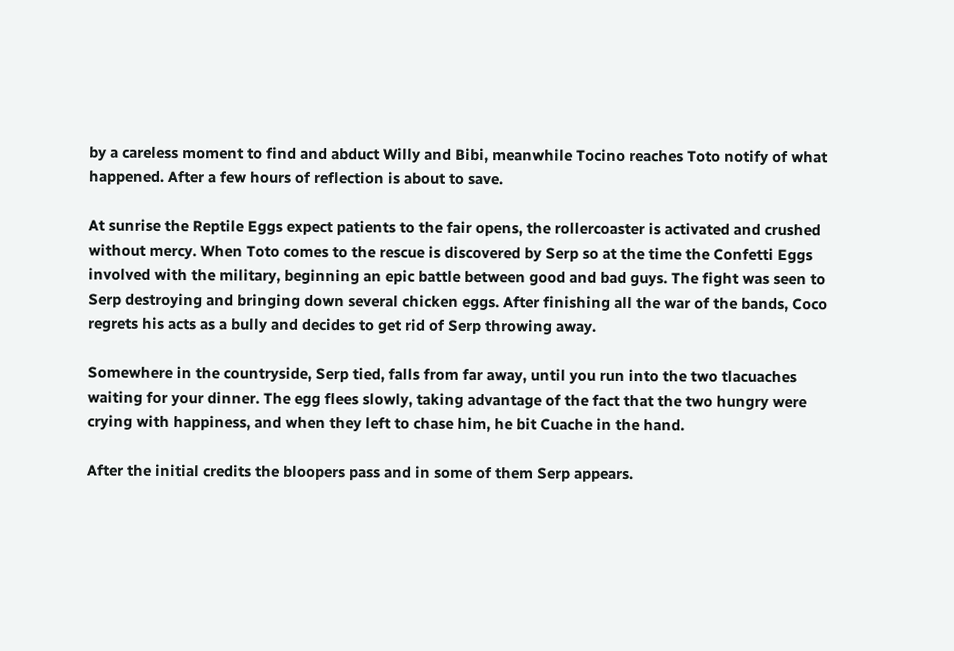by a careless moment to find and abduct Willy and Bibi, meanwhile Tocino reaches Toto notify of what happened. After a few hours of reflection is about to save.

At sunrise the Reptile Eggs expect patients to the fair opens, the rollercoaster is activated and crushed without mercy. When Toto comes to the rescue is discovered by Serp so at the time the Confetti Eggs involved with the military, beginning an epic battle between good and bad guys. The fight was seen to Serp destroying and bringing down several chicken eggs. After finishing all the war of the bands, Coco regrets his acts as a bully and decides to get rid of Serp throwing away.

Somewhere in the countryside, Serp tied, falls from far away, until you run into the two tlacuaches waiting for your dinner. The egg flees slowly, taking advantage of the fact that the two hungry were crying with happiness, and when they left to chase him, he bit Cuache in the hand.

After the initial credits the bloopers pass and in some of them Serp appears.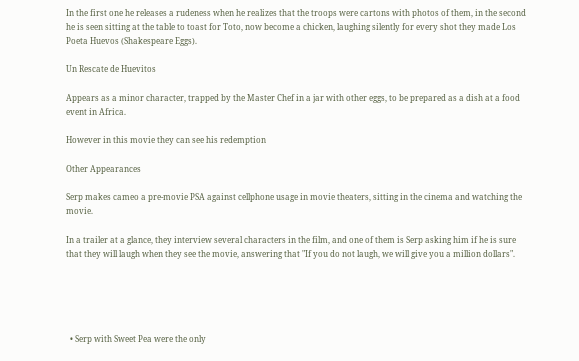In the first one he releases a rudeness when he realizes that the troops were cartons with photos of them, in the second he is seen sitting at the table to toast for Toto, now become a chicken, laughing silently for every shot they made Los Poeta Huevos (Shakespeare Eggs).

Un Rescate de Huevitos

Appears as a minor character, trapped by the Master Chef in a jar with other eggs, to be prepared as a dish at a food event in Africa.

However in this movie they can see his redemption

Other Appearances

Serp makes cameo a pre-movie PSA against cellphone usage in movie theaters, sitting in the cinema and watching the movie.

In a trailer at a glance, they interview several characters in the film, and one of them is Serp asking him if he is sure that they will laugh when they see the movie, answering that "If you do not laugh, we will give you a million dollars".





  • Serp with Sweet Pea were the only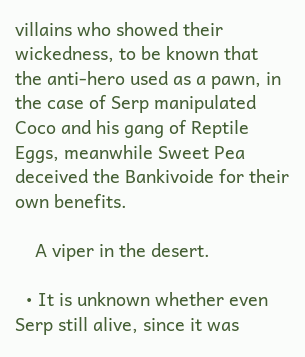villains who showed their wickedness, to be known that the anti-hero used as a pawn, in the case of Serp manipulated Coco and his gang of Reptile Eggs, meanwhile Sweet Pea deceived the Bankivoide for their own benefits.

    A viper in the desert.

  • It is unknown whether even Serp still alive, since it was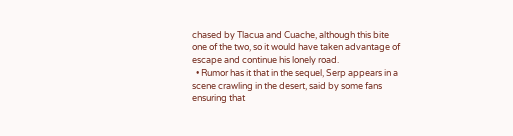chased by Tlacua and Cuache, although this bite one of the two, so it would have taken advantage of escape and continue his lonely road.
  • Rumor has it that in the sequel, Serp appears in a scene crawling in the desert, said by some fans ensuring that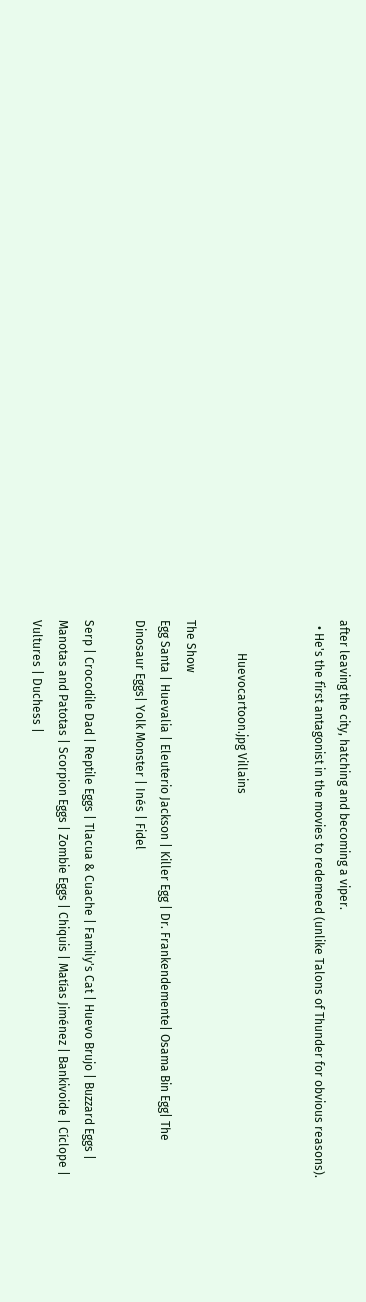after leaving the city, hatching and becoming a viper.
  • He's the first antagonist in the movies to redemeed (unlike Talons of Thunder for obvious reasons).


           Huevocartoon.jpg Villains

The Show
Egg Santa | Huevalia | Eleuterio Jackson | Killer Egg | Dr. Frankendemente| Osama Bin Egg| The Dinosaur Eggs| Yolk Monster | Inés | Fidel

Serp | Crocodile Dad | Reptile Eggs | Tlacua & Cuache | Family's Cat | Huevo Brujo | Buzzard Eggs | Manotas and Patotas | Scorpion Eggs | Zombie Eggs | Chiquis | Matías Jiménez | Bankivoide | Cíclope | Vultures | Duchess |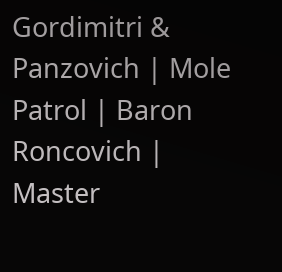Gordimitri & Panzovich | Mole Patrol | Baron Roncovich | Master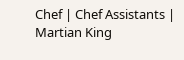Chef | Chef Assistants | Martian King